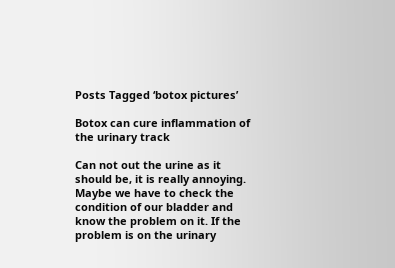Posts Tagged ‘botox pictures’

Botox can cure inflammation of the urinary track

Can not out the urine as it should be, it is really annoying.  Maybe we have to check the condition of our bladder and know the problem on it. If the problem is on the urinary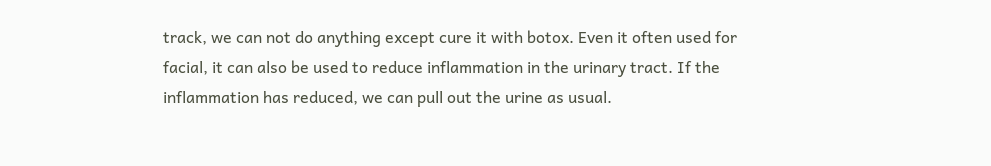track, we can not do anything except cure it with botox. Even it often used for facial, it can also be used to reduce inflammation in the urinary tract. If the inflammation has reduced, we can pull out the urine as usual.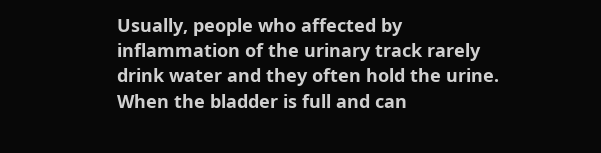Usually, people who affected by inflammation of the urinary track rarely drink water and they often hold the urine. When the bladder is full and can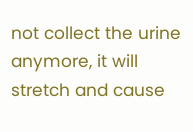not collect the urine anymore, it will stretch and cause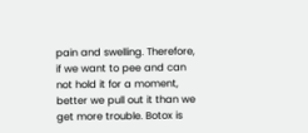pain and swelling. Therefore, if we want to pee and can not hold it for a moment, better we pull out it than we get more trouble. Botox is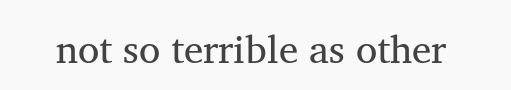not so terrible as other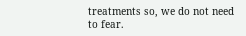treatments so, we do not need to fear.